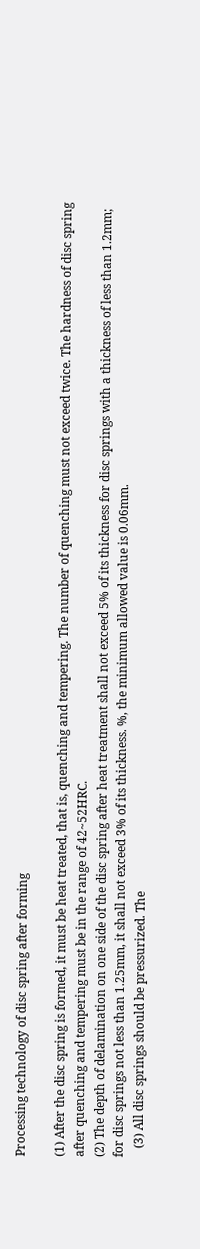Processing technology of disc spring after forming

(1) After the disc spring is formed, it must be heat treated, that is, quenching and tempering. The number of quenching must not exceed twice. The hardness of disc spring after quenching and tempering must be in the range of 42~52HRC.
(2) The depth of delamination on one side of the disc spring after heat treatment shall not exceed 5% of its thickness for disc springs with a thickness of less than 1.2mm; for disc springs not less than 1.25mm, it shall not exceed 3% of its thickness. %, the minimum allowed value is 0.06mm.
   (3) All disc springs should be pressurized. The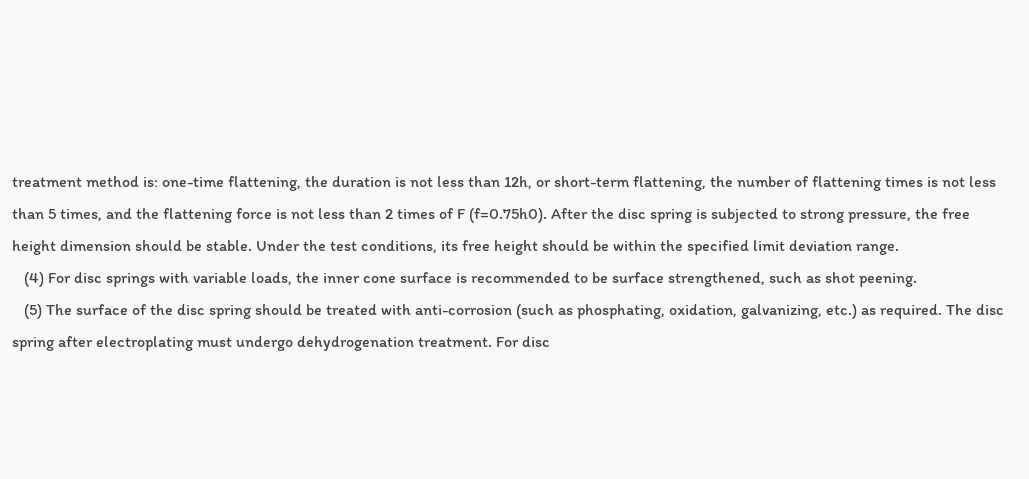treatment method is: one-time flattening, the duration is not less than 12h, or short-term flattening, the number of flattening times is not less than 5 times, and the flattening force is not less than 2 times of F (f=0.75h0). After the disc spring is subjected to strong pressure, the free height dimension should be stable. Under the test conditions, its free height should be within the specified limit deviation range.
   (4) For disc springs with variable loads, the inner cone surface is recommended to be surface strengthened, such as shot peening.
   (5) The surface of the disc spring should be treated with anti-corrosion (such as phosphating, oxidation, galvanizing, etc.) as required. The disc spring after electroplating must undergo dehydrogenation treatment. For disc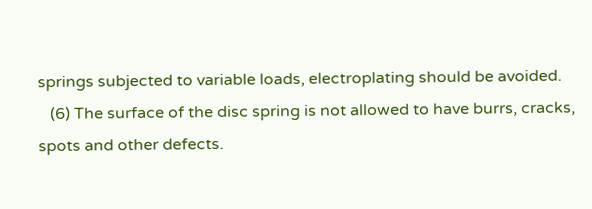springs subjected to variable loads, electroplating should be avoided.
   (6) The surface of the disc spring is not allowed to have burrs, cracks, spots and other defects.